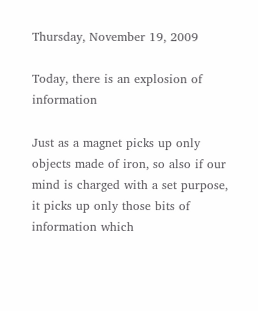Thursday, November 19, 2009

Today, there is an explosion of information

Just as a magnet picks up only objects made of iron, so also if our mind is charged with a set purpose, it picks up only those bits of information which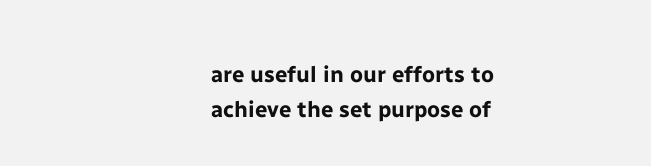are useful in our efforts to achieve the set purpose of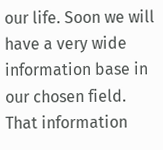our life. Soon we will have a very wide information base in our chosen field. That information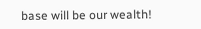base will be our wealth!